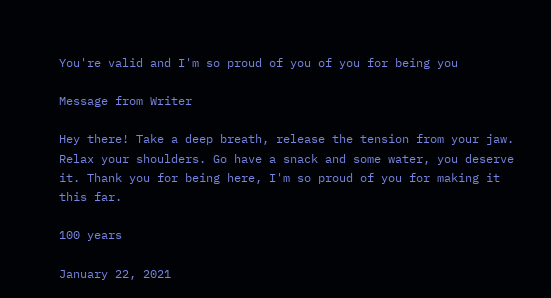You're valid and I'm so proud of you of you for being you

Message from Writer

Hey there! Take a deep breath, release the tension from your jaw. Relax your shoulders. Go have a snack and some water, you deserve it. Thank you for being here, I'm so proud of you for making it this far.

100 years

January 22, 2021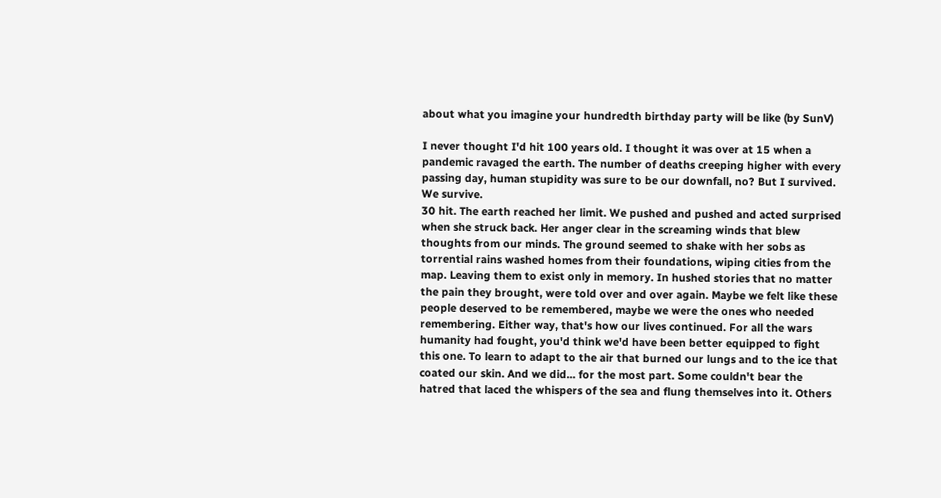about what you imagine your hundredth birthday party will be like (by SunV)

I never thought I'd hit 100 years old. I thought it was over at 15 when a pandemic ravaged the earth. The number of deaths creeping higher with every passing day, human stupidity was sure to be our downfall, no? But I survived. We survive.
30 hit. The earth reached her limit. We pushed and pushed and acted surprised when she struck back. Her anger clear in the screaming winds that blew thoughts from our minds. The ground seemed to shake with her sobs as torrential rains washed homes from their foundations, wiping cities from the map. Leaving them to exist only in memory. In hushed stories that no matter the pain they brought, were told over and over again. Maybe we felt like these people deserved to be remembered, maybe we were the ones who needed remembering. Either way, that's how our lives continued. For all the wars humanity had fought, you'd think we'd have been better equipped to fight this one. To learn to adapt to the air that burned our lungs and to the ice that coated our skin. And we did... for the most part. Some couldn't bear the hatred that laced the whispers of the sea and flung themselves into it. Others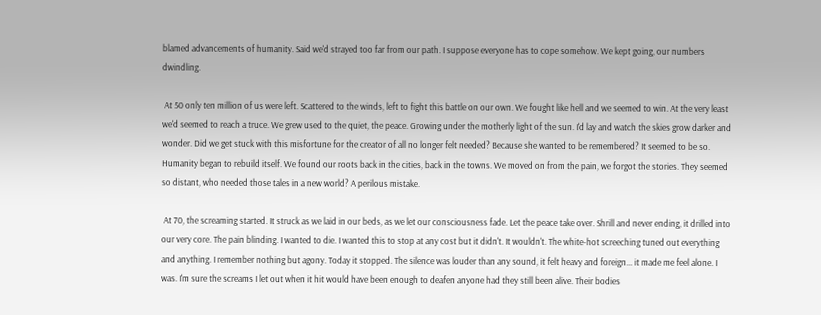blamed advancements of humanity. Said we'd strayed too far from our path. I suppose everyone has to cope somehow. We kept going, our numbers dwindling.

 At 50 only ten million of us were left. Scattered to the winds, left to fight this battle on our own. We fought like hell and we seemed to win. At the very least we'd seemed to reach a truce. We grew used to the quiet, the peace. Growing under the motherly light of the sun. I'd lay and watch the skies grow darker and wonder. Did we get stuck with this misfortune for the creator of all no longer felt needed? Because she wanted to be remembered? It seemed to be so. Humanity began to rebuild itself. We found our roots back in the cities, back in the towns. We moved on from the pain, we forgot the stories. They seemed so distant, who needed those tales in a new world? A perilous mistake.

 At 70, the screaming started. It struck as we laid in our beds, as we let our consciousness fade. Let the peace take over. Shrill and never ending, it drilled into our very core. The pain blinding. I wanted to die. I wanted this to stop at any cost but it didn't. It wouldn't. The white-hot screeching tuned out everything and anything. I remember nothing but agony. Today it stopped. The silence was louder than any sound, it felt heavy and foreign... it made me feel alone. I was. I'm sure the screams I let out when it hit would have been enough to deafen anyone had they still been alive. Their bodies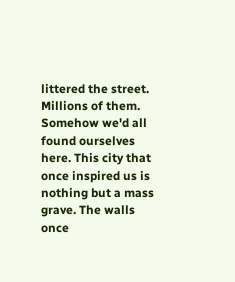littered the street. Millions of them. Somehow we'd all found ourselves here. This city that once inspired us is nothing but a mass grave. The walls once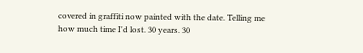covered in graffiti now painted with the date. Telling me how much time I'd lost. 30 years. 30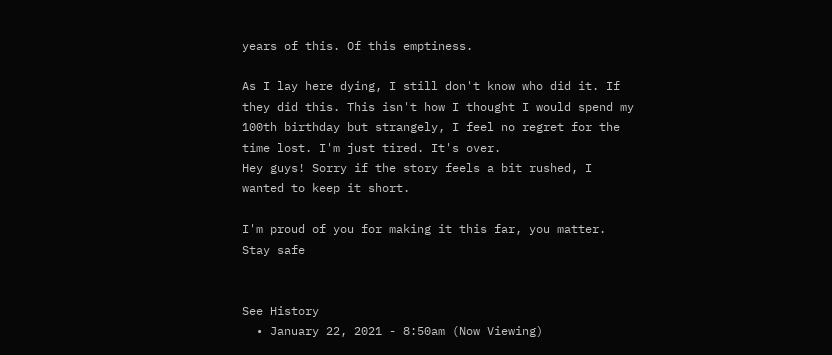years of this. Of this emptiness.

As I lay here dying, I still don't know who did it. If they did this. This isn't how I thought I would spend my 100th birthday but strangely, I feel no regret for the time lost. I'm just tired. It's over.
Hey guys! Sorry if the story feels a bit rushed, I wanted to keep it short.

I'm proud of you for making it this far, you matter. Stay safe


See History
  • January 22, 2021 - 8:50am (Now Viewing)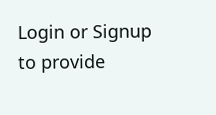Login or Signup to provide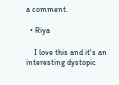a comment.

  • Riya

    I love this and it's an interesting dystopic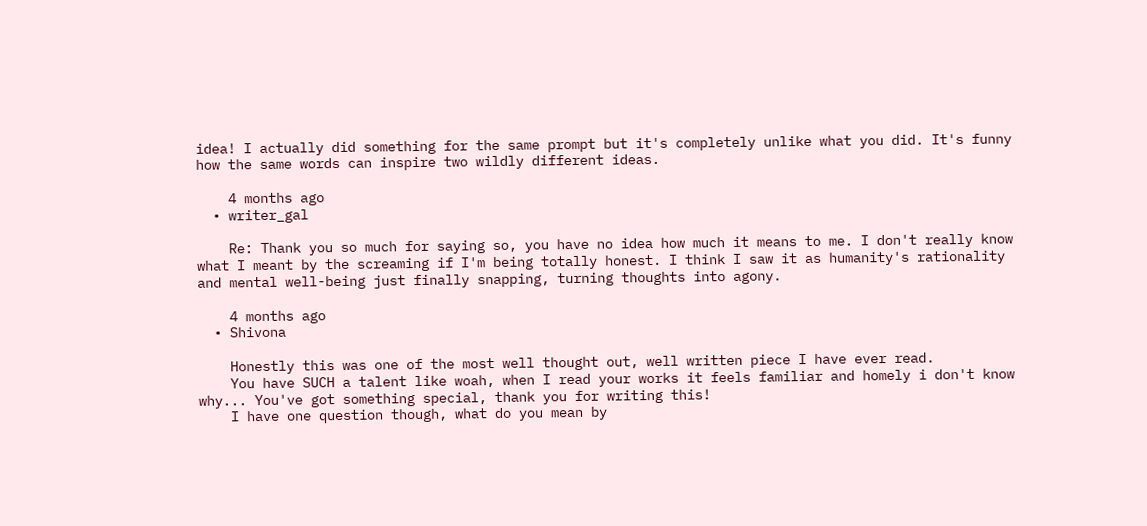idea! I actually did something for the same prompt but it's completely unlike what you did. It's funny how the same words can inspire two wildly different ideas.

    4 months ago
  • writer_gal

    Re: Thank you so much for saying so, you have no idea how much it means to me. I don't really know what I meant by the screaming if I'm being totally honest. I think I saw it as humanity's rationality and mental well-being just finally snapping, turning thoughts into agony.

    4 months ago
  • Shivona

    Honestly this was one of the most well thought out, well written piece I have ever read.
    You have SUCH a talent like woah, when I read your works it feels familiar and homely i don't know why... You've got something special, thank you for writing this!
    I have one question though, what do you mean by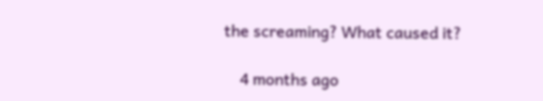the screaming? What caused it?

    4 months ago